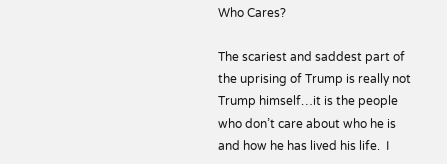Who Cares?

The scariest and saddest part of the uprising of Trump is really not Trump himself…it is the people who don’t care about who he is and how he has lived his life.  I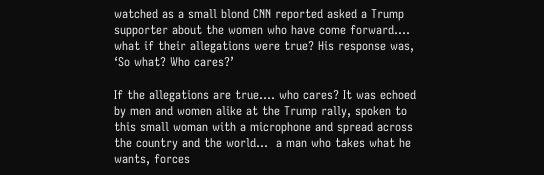watched as a small blond CNN reported asked a Trump supporter about the women who have come forward…. what if their allegations were true? His response was, ‘So what? Who cares?’

If the allegations are true…. who cares? It was echoed by men and women alike at the Trump rally, spoken to this small woman with a microphone and spread across the country and the world…  a man who takes what he wants, forces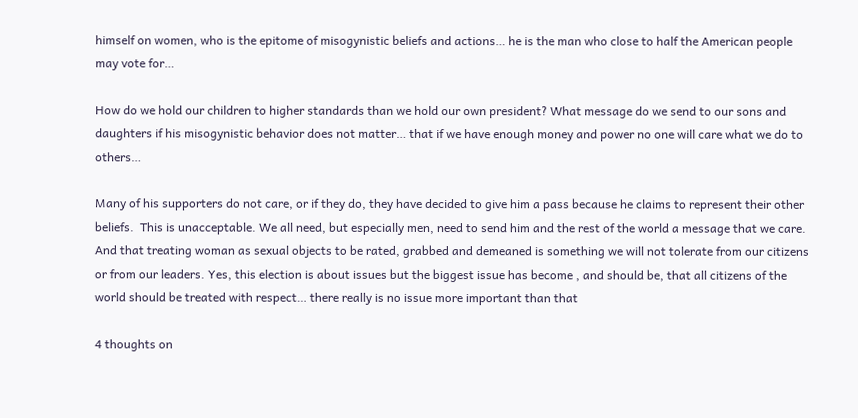himself on women, who is the epitome of misogynistic beliefs and actions… he is the man who close to half the American people may vote for…

How do we hold our children to higher standards than we hold our own president? What message do we send to our sons and daughters if his misogynistic behavior does not matter… that if we have enough money and power no one will care what we do to others…

Many of his supporters do not care, or if they do, they have decided to give him a pass because he claims to represent their other beliefs.  This is unacceptable. We all need, but especially men, need to send him and the rest of the world a message that we care. And that treating woman as sexual objects to be rated, grabbed and demeaned is something we will not tolerate from our citizens or from our leaders. Yes, this election is about issues but the biggest issue has become , and should be, that all citizens of the world should be treated with respect… there really is no issue more important than that

4 thoughts on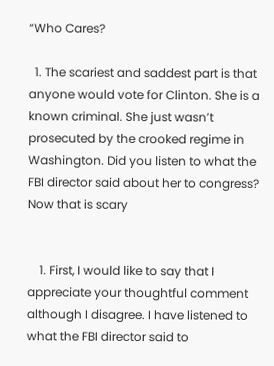“Who Cares?

  1. The scariest and saddest part is that anyone would vote for Clinton. She is a known criminal. She just wasn’t prosecuted by the crooked regime in Washington. Did you listen to what the FBI director said about her to congress? Now that is scary


    1. First, I would like to say that I appreciate your thoughtful comment although I disagree. I have listened to what the FBI director said to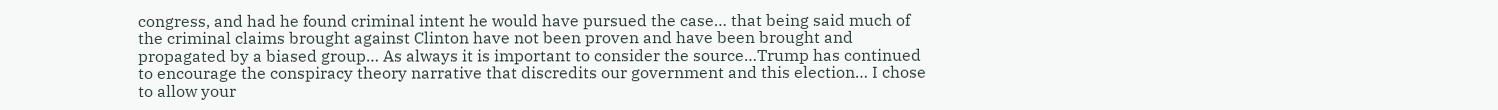congress, and had he found criminal intent he would have pursued the case… that being said much of the criminal claims brought against Clinton have not been proven and have been brought and propagated by a biased group… As always it is important to consider the source…Trump has continued to encourage the conspiracy theory narrative that discredits our government and this election… I chose to allow your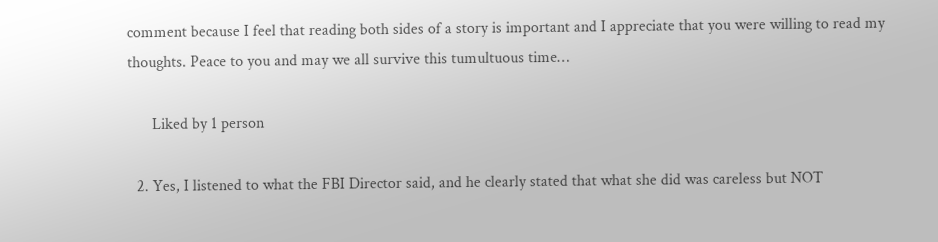comment because I feel that reading both sides of a story is important and I appreciate that you were willing to read my thoughts. Peace to you and may we all survive this tumultuous time…

      Liked by 1 person

  2. Yes, I listened to what the FBI Director said, and he clearly stated that what she did was careless but NOT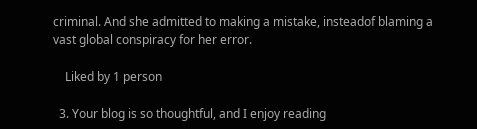criminal. And she admitted to making a mistake, insteadof blaming a vast global conspiracy for her error.

    Liked by 1 person

  3. Your blog is so thoughtful, and I enjoy reading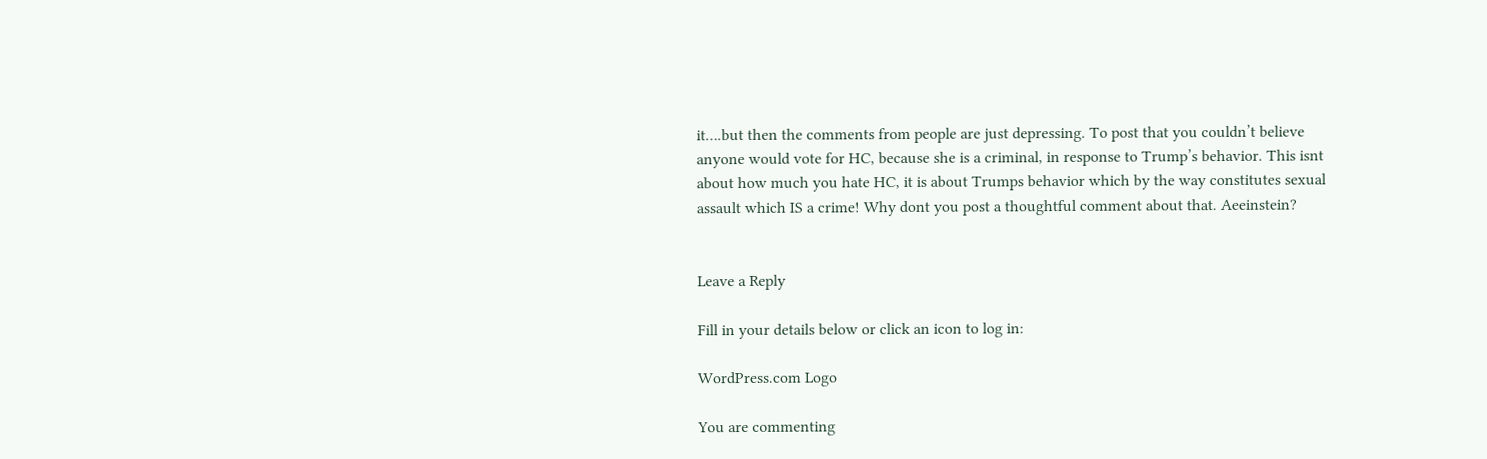it….but then the comments from people are just depressing. To post that you couldn’t believe anyone would vote for HC, because she is a criminal, in response to Trump’s behavior. This isnt about how much you hate HC, it is about Trumps behavior which by the way constitutes sexual assault which IS a crime! Why dont you post a thoughtful comment about that. Aeeinstein?


Leave a Reply

Fill in your details below or click an icon to log in:

WordPress.com Logo

You are commenting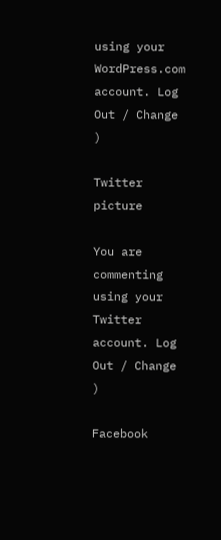using your WordPress.com account. Log Out / Change )

Twitter picture

You are commenting using your Twitter account. Log Out / Change )

Facebook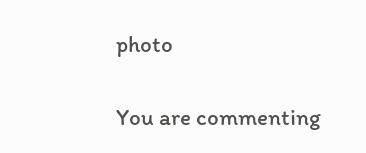photo

You are commenting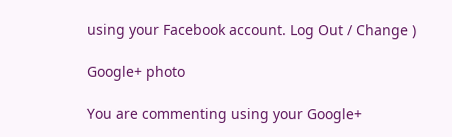using your Facebook account. Log Out / Change )

Google+ photo

You are commenting using your Google+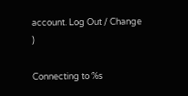account. Log Out / Change )

Connecting to %s